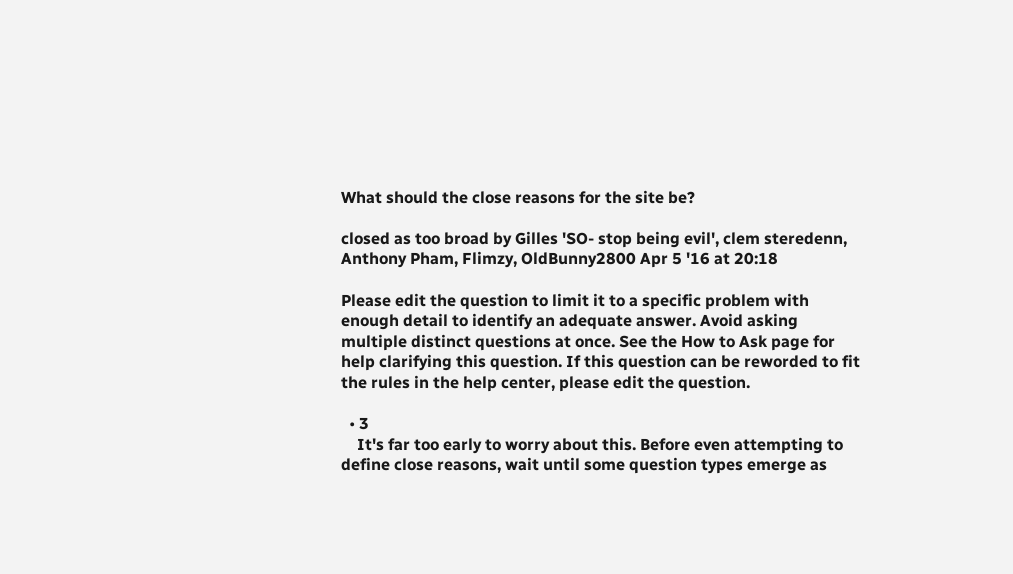What should the close reasons for the site be?

closed as too broad by Gilles 'SO- stop being evil', clem steredenn, Anthony Pham, Flimzy, OldBunny2800 Apr 5 '16 at 20:18

Please edit the question to limit it to a specific problem with enough detail to identify an adequate answer. Avoid asking multiple distinct questions at once. See the How to Ask page for help clarifying this question. If this question can be reworded to fit the rules in the help center, please edit the question.

  • 3
    It's far too early to worry about this. Before even attempting to define close reasons, wait until some question types emerge as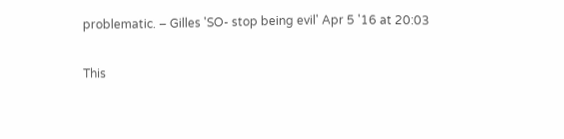problematic. – Gilles 'SO- stop being evil' Apr 5 '16 at 20:03

This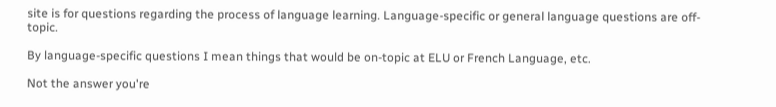site is for questions regarding the process of language learning. Language-specific or general language questions are off-topic.

By language-specific questions I mean things that would be on-topic at ELU or French Language, etc.

Not the answer you're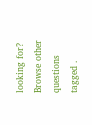looking for? Browse other questions tagged .